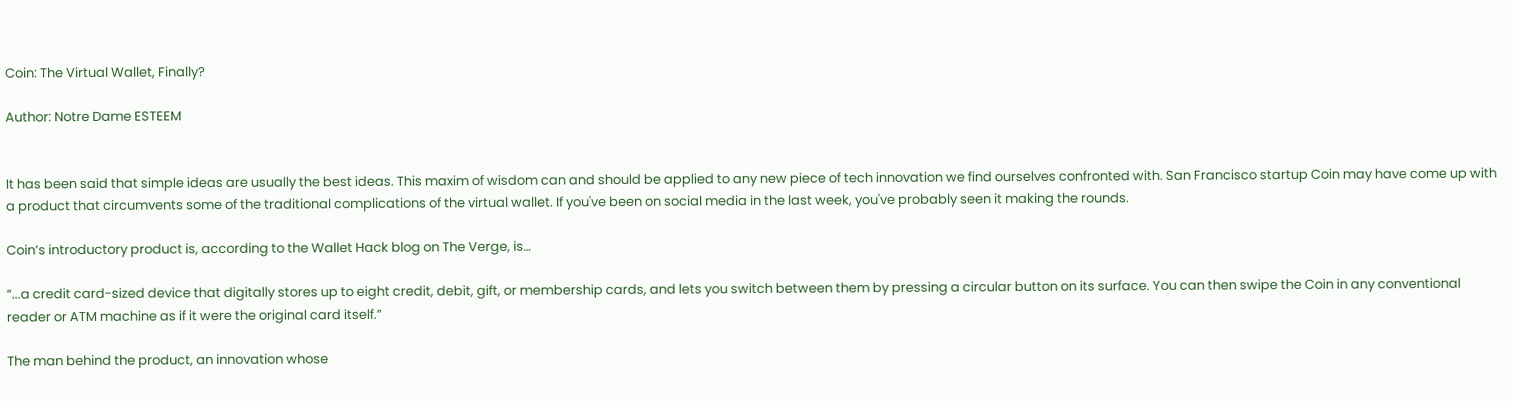Coin: The Virtual Wallet, Finally?

Author: Notre Dame ESTEEM


It has been said that simple ideas are usually the best ideas. This maxim of wisdom can and should be applied to any new piece of tech innovation we find ourselves confronted with. San Francisco startup Coin may have come up with a product that circumvents some of the traditional complications of the virtual wallet. If you've been on social media in the last week, you've probably seen it making the rounds.

Coin’s introductory product is, according to the Wallet Hack blog on The Verge, is…

“...a credit card-sized device that digitally stores up to eight credit, debit, gift, or membership cards, and lets you switch between them by pressing a circular button on its surface. You can then swipe the Coin in any conventional reader or ATM machine as if it were the original card itself.”

The man behind the product, an innovation whose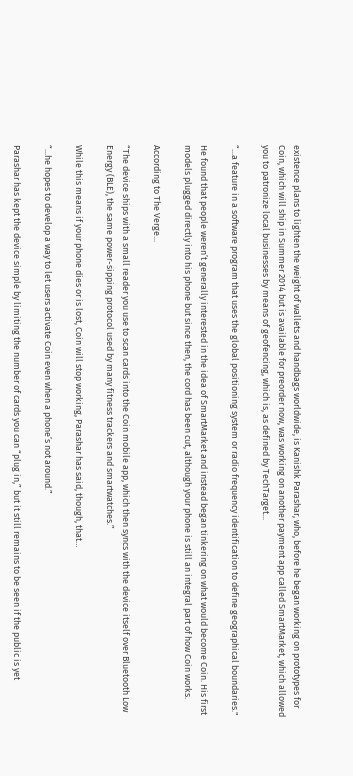existence plans to lighten the weight of wallets and handbags worldwide, is Kanishk Parashar, who, before he began working on prototypes for Coin, which will ship in Summer 2014 but is available for preorder now, was working on another payment app called SmartMarket, which allowed you to patronize local businesses by means of geofencing, which is, as defined by TechTarget...

“...a feature in a software program that uses the global positioning system or radio frequency identification to define geographical boundaries."

He found that people weren’t generally interested in the idea of SmartMarket and instead began tinkering on what would become Coin. His first models plugged directly into his phone but since then, the cord has been cut, although your phone is still an integral part of how Coin works.

According to The Verge...

“The device ships with a small reader you use to scan cards into the Coin mobile app, which then syncs with the device itself over Bluetooth Low Energy (BLE), the same power-sipping protocol used by many fitness trackers and smartwatches.”

While this means if your phone dies or is lost, Coin will stop working, Parashar has said, though, that…

“...he hopes to develop a way to let users activate Coin even when a phone’s not around.”

Parashar has kept the device simple by limiting the number of cards you can “plug in,” but it still remains to be seen if the public is yet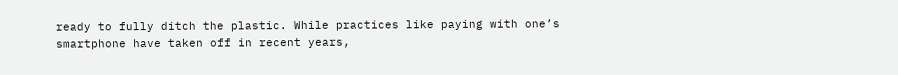ready to fully ditch the plastic. While practices like paying with one’s smartphone have taken off in recent years,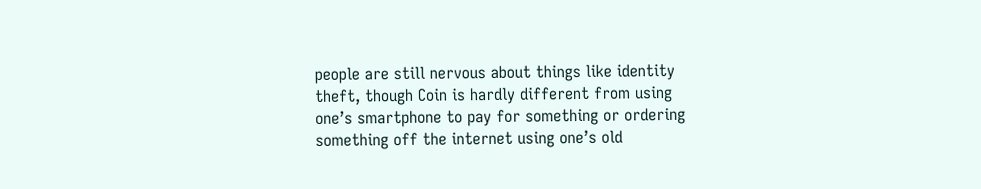people are still nervous about things like identity theft, though Coin is hardly different from using one’s smartphone to pay for something or ordering something off the internet using one’s old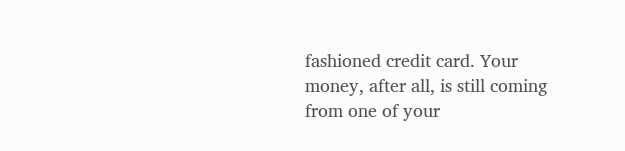fashioned credit card. Your money, after all, is still coming from one of your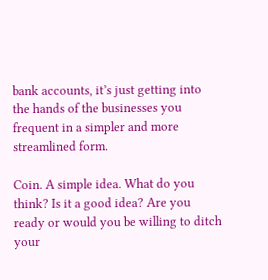bank accounts, it’s just getting into the hands of the businesses you frequent in a simpler and more streamlined form.

Coin. A simple idea. What do you think? Is it a good idea? Are you ready or would you be willing to ditch your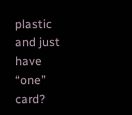plastic and just have “one” card?